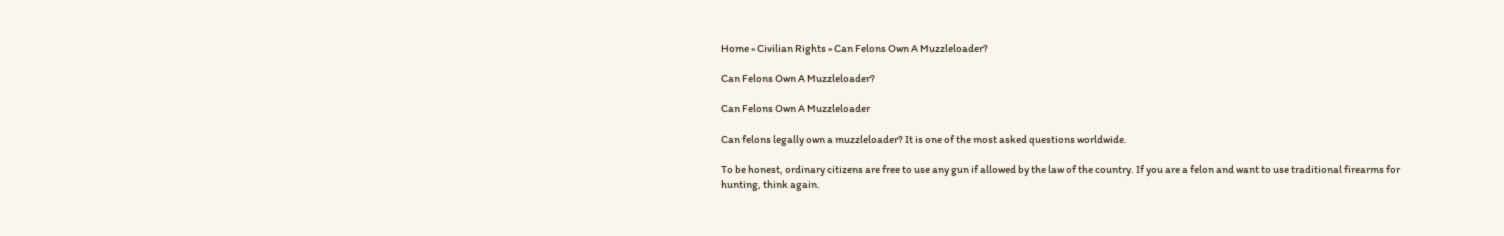Home » Civilian Rights » Can Felons Own A Muzzleloader?

Can Felons Own A Muzzleloader?

Can Felons Own A Muzzleloader

Can felons legally own a muzzleloader? It is one of the most asked questions worldwide.

To be honest, ordinary citizens are free to use any gun if allowed by the law of the country. If you are a felon and want to use traditional firearms for hunting, think again.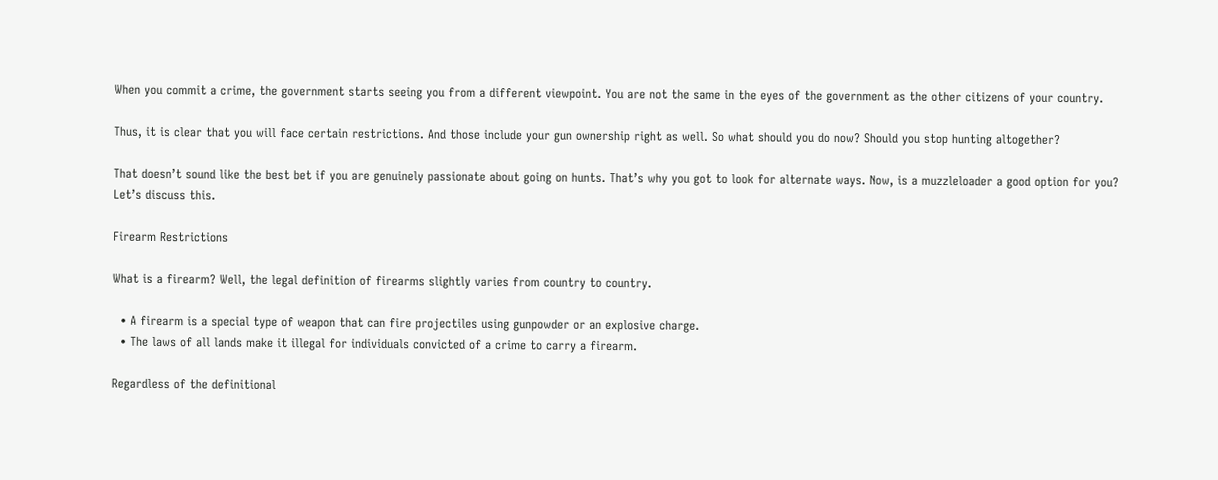When you commit a crime, the government starts seeing you from a different viewpoint. You are not the same in the eyes of the government as the other citizens of your country.

Thus, it is clear that you will face certain restrictions. And those include your gun ownership right as well. So what should you do now? Should you stop hunting altogether?

That doesn’t sound like the best bet if you are genuinely passionate about going on hunts. That’s why you got to look for alternate ways. Now, is a muzzleloader a good option for you? Let’s discuss this.

Firearm Restrictions

What is a firearm? Well, the legal definition of firearms slightly varies from country to country.

  • A firearm is a special type of weapon that can fire projectiles using gunpowder or an explosive charge.
  • The laws of all lands make it illegal for individuals convicted of a crime to carry a firearm.

Regardless of the definitional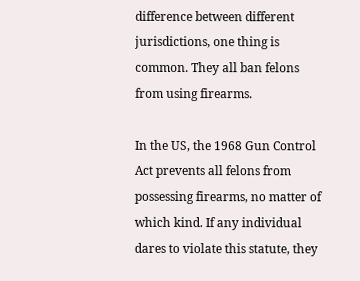difference between different jurisdictions, one thing is common. They all ban felons from using firearms.

In the US, the 1968 Gun Control Act prevents all felons from possessing firearms, no matter of which kind. If any individual dares to violate this statute, they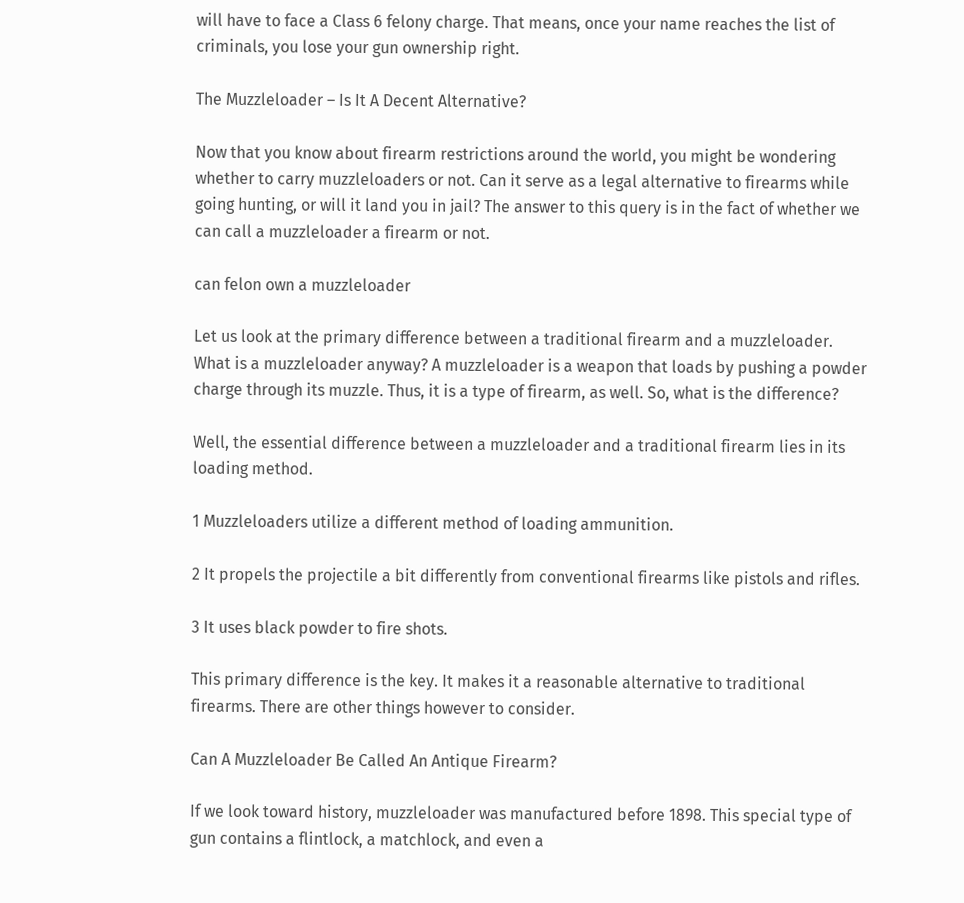will have to face a Class 6 felony charge. That means, once your name reaches the list of criminals, you lose your gun ownership right.

The Muzzleloader – Is It A Decent Alternative?

Now that you know about firearm restrictions around the world, you might be wondering whether to carry muzzleloaders or not. Can it serve as a legal alternative to firearms while going hunting, or will it land you in jail? The answer to this query is in the fact of whether we can call a muzzleloader a firearm or not.

can felon own a muzzleloader

Let us look at the primary difference between a traditional firearm and a muzzleloader. What is a muzzleloader anyway? A muzzleloader is a weapon that loads by pushing a powder charge through its muzzle. Thus, it is a type of firearm, as well. So, what is the difference?

Well, the essential difference between a muzzleloader and a traditional firearm lies in its loading method.

1 Muzzleloaders utilize a different method of loading ammunition.

2 It propels the projectile a bit differently from conventional firearms like pistols and rifles.

3 It uses black powder to fire shots.

This primary difference is the key. It makes it a reasonable alternative to traditional firearms. There are other things however to consider.

Can A Muzzleloader Be Called An Antique Firearm?

If we look toward history, muzzleloader was manufactured before 1898. This special type of gun contains a flintlock, a matchlock, and even a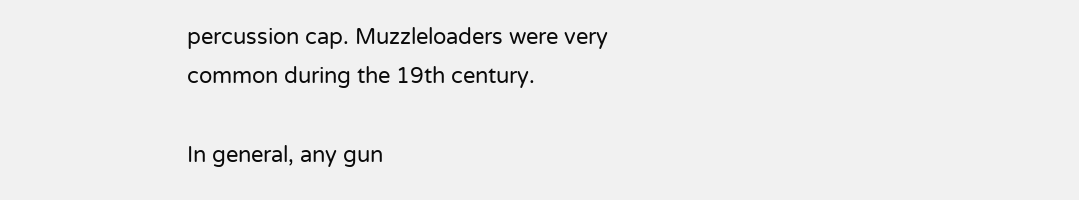percussion cap. Muzzleloaders were very common during the 19th century.

In general, any gun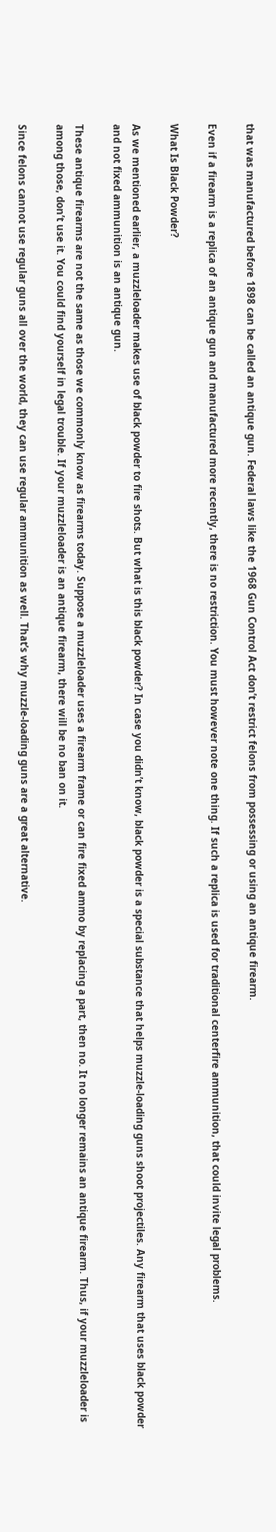that was manufactured before 1898 can be called an antique gun. Federal laws like the 1968 Gun Control Act don’t restrict felons from possessing or using an antique firearm.

Even if a firearm is a replica of an antique gun and manufactured more recently, there is no restriction. You must however note one thing. If such a replica is used for traditional centerfire ammunition, that could invite legal problems.

What Is Black Powder?

As we mentioned earlier, a muzzleloader makes use of black powder to fire shots. But what is this black powder? In case you didn’t know, black powder is a special substance that helps muzzle-loading guns shoot projectiles. Any firearm that uses black powder and not fixed ammunition is an antique gun.

These antique firearms are not the same as those we commonly know as firearms today. Suppose a muzzleloader uses a firearm frame or can fire fixed ammo by replacing a part, then no. It no longer remains an antique firearm. Thus, if your muzzleloader is among those, don’t use it. You could find yourself in legal trouble. If your muzzleloader is an antique firearm, there will be no ban on it.

Since felons cannot use regular guns all over the world, they can use regular ammunition as well. That’s why muzzle-loading guns are a great alternative.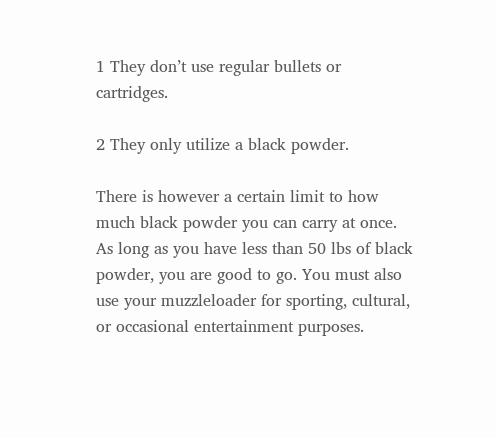1 They don’t use regular bullets or cartridges.

2 They only utilize a black powder.

There is however a certain limit to how much black powder you can carry at once. As long as you have less than 50 lbs of black powder, you are good to go. You must also use your muzzleloader for sporting, cultural, or occasional entertainment purposes.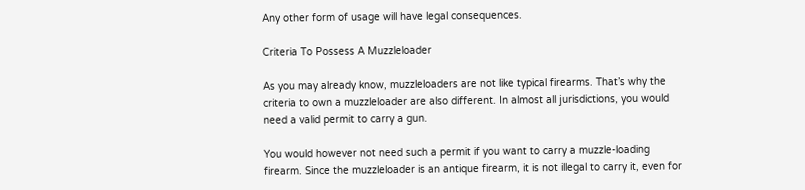Any other form of usage will have legal consequences.

Criteria To Possess A Muzzleloader

As you may already know, muzzleloaders are not like typical firearms. That’s why the criteria to own a muzzleloader are also different. In almost all jurisdictions, you would need a valid permit to carry a gun.

You would however not need such a permit if you want to carry a muzzle-loading firearm. Since the muzzleloader is an antique firearm, it is not illegal to carry it, even for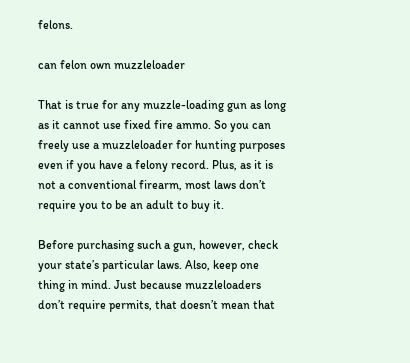felons.

can felon own muzzleloader

That is true for any muzzle-loading gun as long as it cannot use fixed fire ammo. So you can freely use a muzzleloader for hunting purposes even if you have a felony record. Plus, as it is not a conventional firearm, most laws don’t require you to be an adult to buy it.

Before purchasing such a gun, however, check your state’s particular laws. Also, keep one thing in mind. Just because muzzleloaders don’t require permits, that doesn’t mean that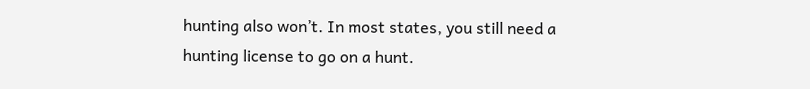hunting also won’t. In most states, you still need a hunting license to go on a hunt.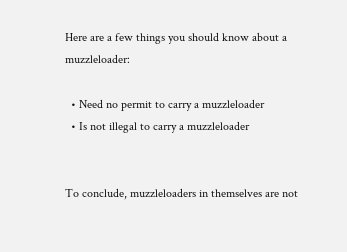Here are a few things you should know about a muzzleloader:

  • Need no permit to carry a muzzleloader
  • Is not illegal to carry a muzzleloader


To conclude, muzzleloaders in themselves are not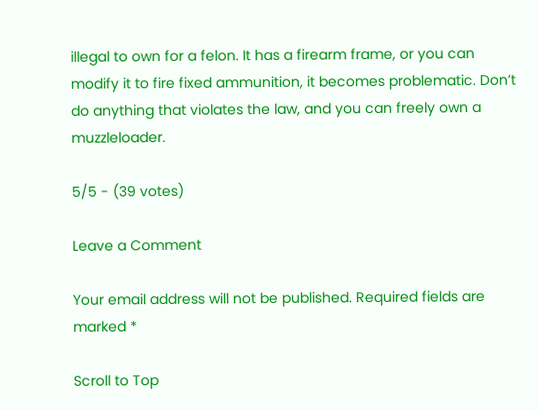illegal to own for a felon. It has a firearm frame, or you can modify it to fire fixed ammunition, it becomes problematic. Don’t do anything that violates the law, and you can freely own a muzzleloader.

5/5 - (39 votes)

Leave a Comment

Your email address will not be published. Required fields are marked *

Scroll to Top